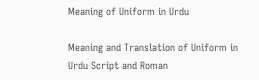Meaning of Uniform in Urdu

Meaning and Translation of Uniform in Urdu Script and Roman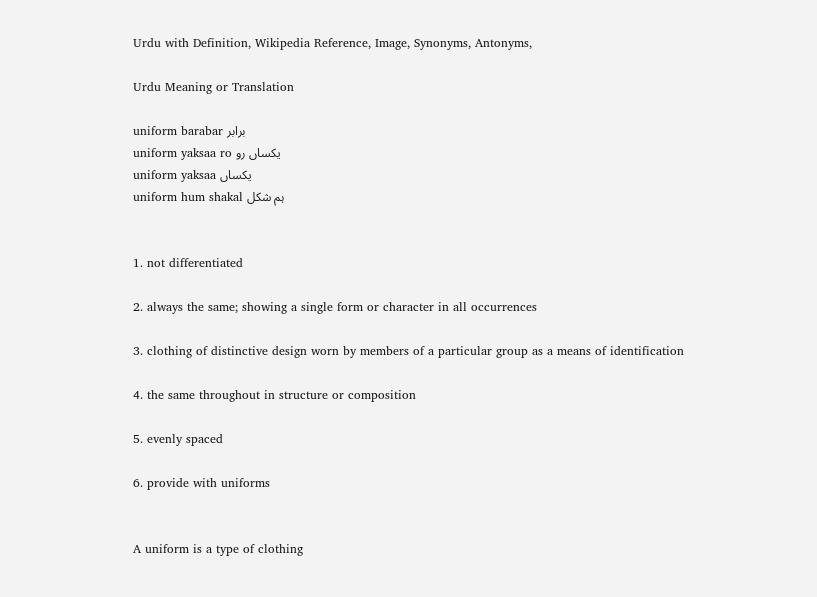Urdu with Definition, Wikipedia Reference, Image, Synonyms, Antonyms,

Urdu Meaning or Translation

uniform barabar برابر
uniform yaksaa ro يکساں رو
uniform yaksaa يکساں
uniform hum shakal ہم شکل


1. not differentiated

2. always the same; showing a single form or character in all occurrences

3. clothing of distinctive design worn by members of a particular group as a means of identification

4. the same throughout in structure or composition

5. evenly spaced

6. provide with uniforms


A uniform is a type of clothing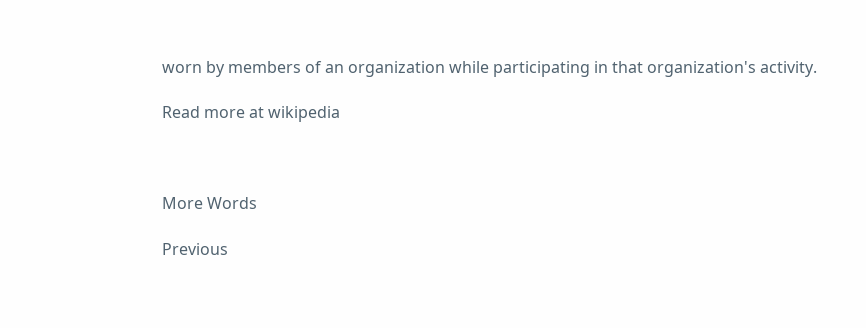worn by members of an organization while participating in that organization's activity.

Read more at wikipedia



More Words

Previous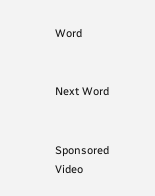Word


Next Word


Sponsored Video